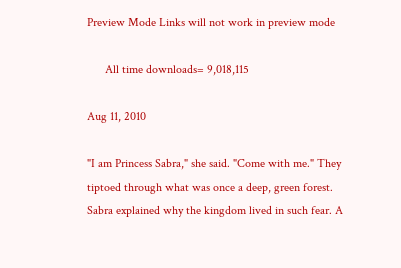Preview Mode Links will not work in preview mode

      All time downloads= 9,018,115

Aug 11, 2010

"I am Princess Sabra," she said. "Come with me." They tiptoed through what was once a deep, green forest. Sabra explained why the kingdom lived in such fear. A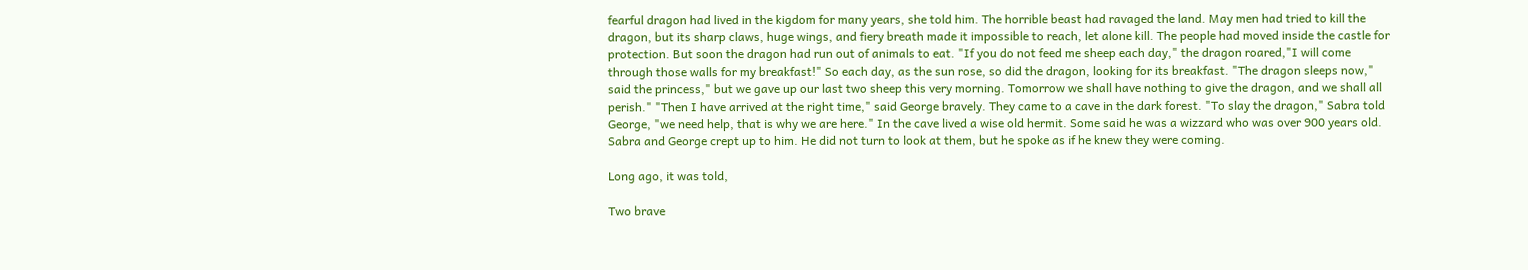fearful dragon had lived in the kigdom for many years, she told him. The horrible beast had ravaged the land. May men had tried to kill the dragon, but its sharp claws, huge wings, and fiery breath made it impossible to reach, let alone kill. The people had moved inside the castle for protection. But soon the dragon had run out of animals to eat. "If you do not feed me sheep each day," the dragon roared,"I will come through those walls for my breakfast!" So each day, as the sun rose, so did the dragon, looking for its breakfast. "The dragon sleeps now," said the princess," but we gave up our last two sheep this very morning. Tomorrow we shall have nothing to give the dragon, and we shall all perish." "Then I have arrived at the right time," said George bravely. They came to a cave in the dark forest. "To slay the dragon," Sabra told George, "we need help, that is why we are here." In the cave lived a wise old hermit. Some said he was a wizzard who was over 900 years old. Sabra and George crept up to him. He did not turn to look at them, but he spoke as if he knew they were coming.

Long ago, it was told,

Two brave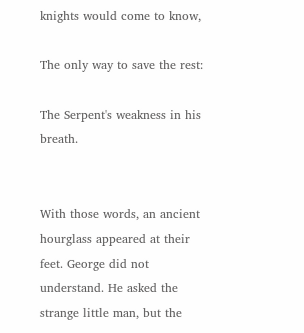knights would come to know,

The only way to save the rest:

The Serpent's weakness in his breath.


With those words, an ancient hourglass appeared at their feet. George did not understand. He asked the strange little man, but the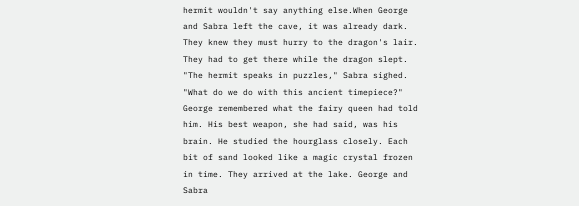hermit wouldn't say anything else.When George and Sabra left the cave, it was already dark. They knew they must hurry to the dragon's lair. They had to get there while the dragon slept. "The hermit speaks in puzzles," Sabra sighed. "What do we do with this ancient timepiece?" George remembered what the fairy queen had told him. His best weapon, she had said, was his brain. He studied the hourglass closely. Each bit of sand looked like a magic crystal frozen in time. They arrived at the lake. George and Sabra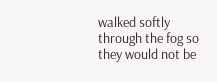walked softly through the fog so they would not be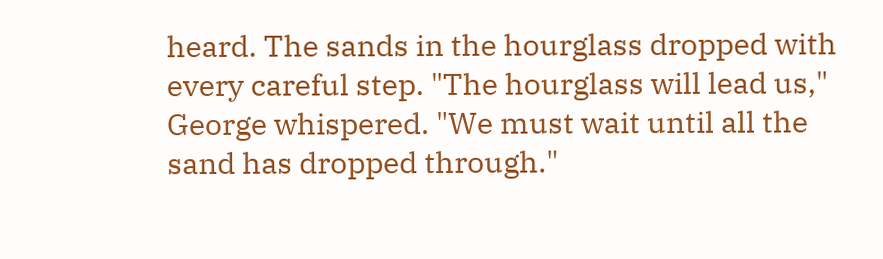heard. The sands in the hourglass dropped with every careful step. "The hourglass will lead us," George whispered. "We must wait until all the sand has dropped through."